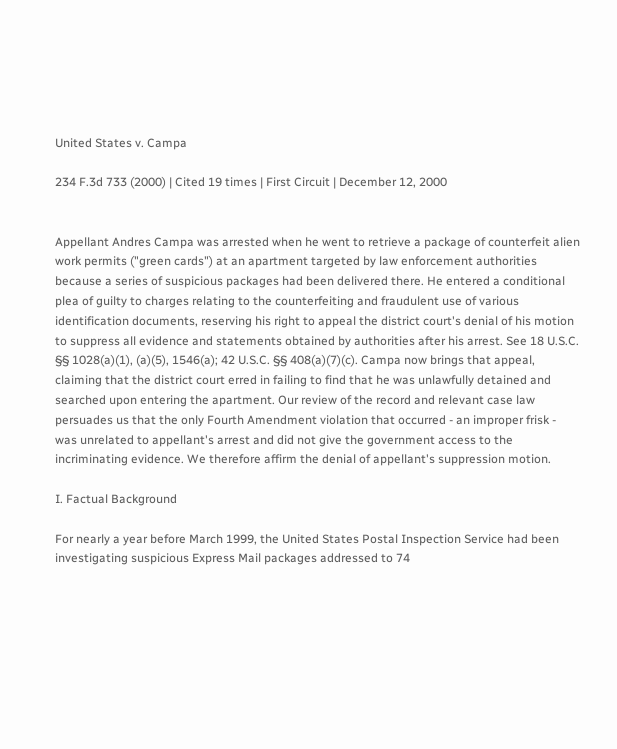United States v. Campa

234 F.3d 733 (2000) | Cited 19 times | First Circuit | December 12, 2000


Appellant Andres Campa was arrested when he went to retrieve a package of counterfeit alien work permits ("green cards") at an apartment targeted by law enforcement authorities because a series of suspicious packages had been delivered there. He entered a conditional plea of guilty to charges relating to the counterfeiting and fraudulent use of various identification documents, reserving his right to appeal the district court's denial of his motion to suppress all evidence and statements obtained by authorities after his arrest. See 18 U.S.C. §§ 1028(a)(1), (a)(5), 1546(a); 42 U.S.C. §§ 408(a)(7)(c). Campa now brings that appeal, claiming that the district court erred in failing to find that he was unlawfully detained and searched upon entering the apartment. Our review of the record and relevant case law persuades us that the only Fourth Amendment violation that occurred - an improper frisk - was unrelated to appellant's arrest and did not give the government access to the incriminating evidence. We therefore affirm the denial of appellant's suppression motion.

I. Factual Background

For nearly a year before March 1999, the United States Postal Inspection Service had been investigating suspicious Express Mail packages addressed to 74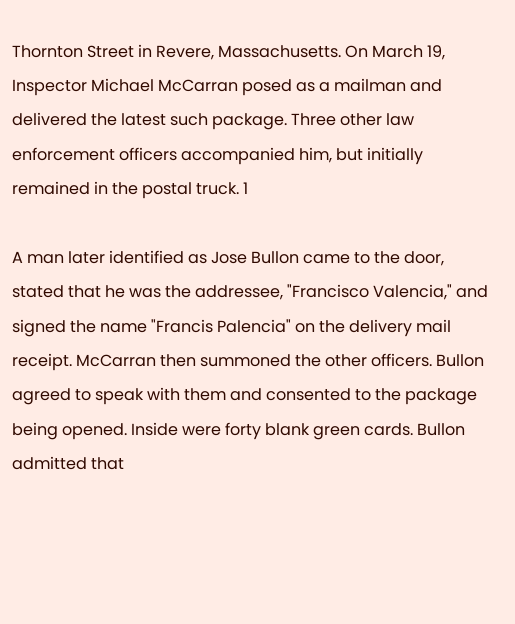Thornton Street in Revere, Massachusetts. On March 19, Inspector Michael McCarran posed as a mailman and delivered the latest such package. Three other law enforcement officers accompanied him, but initially remained in the postal truck. 1

A man later identified as Jose Bullon came to the door, stated that he was the addressee, "Francisco Valencia," and signed the name "Francis Palencia" on the delivery mail receipt. McCarran then summoned the other officers. Bullon agreed to speak with them and consented to the package being opened. Inside were forty blank green cards. Bullon admitted that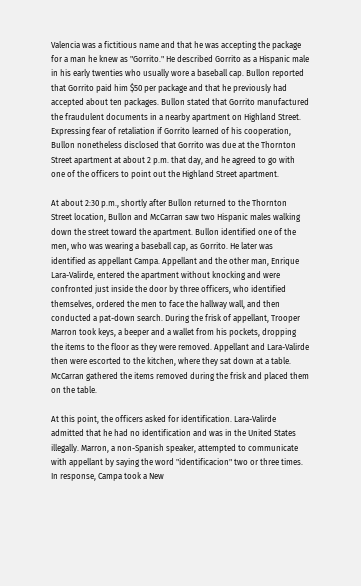Valencia was a fictitious name and that he was accepting the package for a man he knew as "Gorrito." He described Gorrito as a Hispanic male in his early twenties who usually wore a baseball cap. Bullon reported that Gorrito paid him $50 per package and that he previously had accepted about ten packages. Bullon stated that Gorrito manufactured the fraudulent documents in a nearby apartment on Highland Street. Expressing fear of retaliation if Gorrito learned of his cooperation, Bullon nonetheless disclosed that Gorrito was due at the Thornton Street apartment at about 2 p.m. that day, and he agreed to go with one of the officers to point out the Highland Street apartment.

At about 2:30 p.m., shortly after Bullon returned to the Thornton Street location, Bullon and McCarran saw two Hispanic males walking down the street toward the apartment. Bullon identified one of the men, who was wearing a baseball cap, as Gorrito. He later was identified as appellant Campa. Appellant and the other man, Enrique Lara-Valirde, entered the apartment without knocking and were confronted just inside the door by three officers, who identified themselves, ordered the men to face the hallway wall, and then conducted a pat-down search. During the frisk of appellant, Trooper Marron took keys, a beeper and a wallet from his pockets, dropping the items to the floor as they were removed. Appellant and Lara-Valirde then were escorted to the kitchen, where they sat down at a table. McCarran gathered the items removed during the frisk and placed them on the table.

At this point, the officers asked for identification. Lara-Valirde admitted that he had no identification and was in the United States illegally. Marron, a non-Spanish speaker, attempted to communicate with appellant by saying the word "identificacion" two or three times. In response, Campa took a New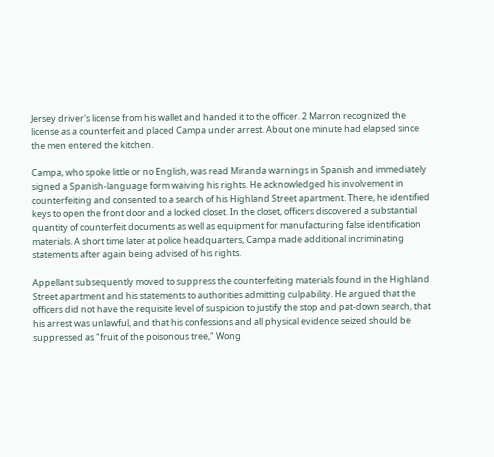Jersey driver's license from his wallet and handed it to the officer. 2 Marron recognized the license as a counterfeit and placed Campa under arrest. About one minute had elapsed since the men entered the kitchen.

Campa, who spoke little or no English, was read Miranda warnings in Spanish and immediately signed a Spanish-language form waiving his rights. He acknowledged his involvement in counterfeiting and consented to a search of his Highland Street apartment. There, he identified keys to open the front door and a locked closet. In the closet, officers discovered a substantial quantity of counterfeit documents as well as equipment for manufacturing false identification materials. A short time later at police headquarters, Campa made additional incriminating statements after again being advised of his rights.

Appellant subsequently moved to suppress the counterfeiting materials found in the Highland Street apartment and his statements to authorities admitting culpability. He argued that the officers did not have the requisite level of suspicion to justify the stop and pat-down search, that his arrest was unlawful, and that his confessions and all physical evidence seized should be suppressed as "fruit of the poisonous tree," Wong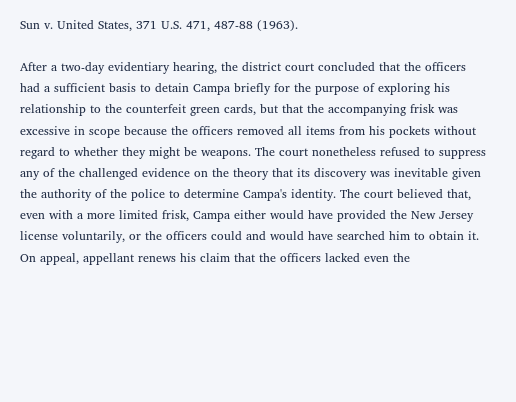Sun v. United States, 371 U.S. 471, 487-88 (1963).

After a two-day evidentiary hearing, the district court concluded that the officers had a sufficient basis to detain Campa briefly for the purpose of exploring his relationship to the counterfeit green cards, but that the accompanying frisk was excessive in scope because the officers removed all items from his pockets without regard to whether they might be weapons. The court nonetheless refused to suppress any of the challenged evidence on the theory that its discovery was inevitable given the authority of the police to determine Campa's identity. The court believed that, even with a more limited frisk, Campa either would have provided the New Jersey license voluntarily, or the officers could and would have searched him to obtain it. On appeal, appellant renews his claim that the officers lacked even the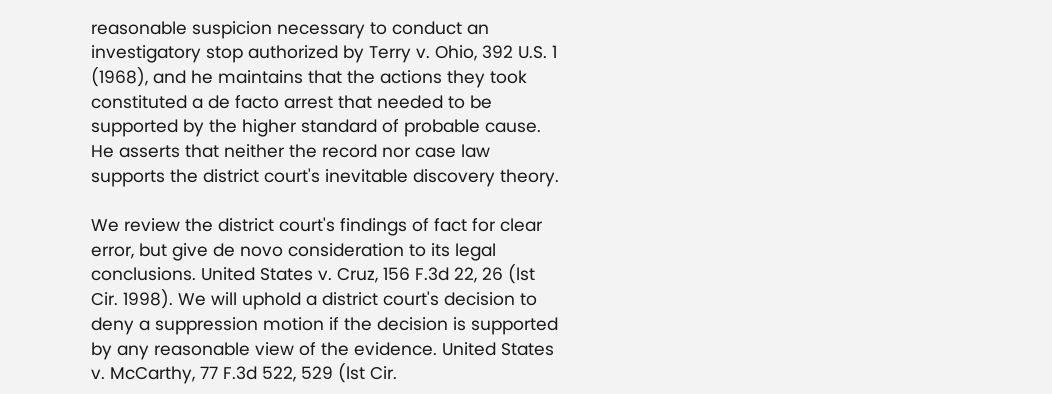reasonable suspicion necessary to conduct an investigatory stop authorized by Terry v. Ohio, 392 U.S. 1 (1968), and he maintains that the actions they took constituted a de facto arrest that needed to be supported by the higher standard of probable cause. He asserts that neither the record nor case law supports the district court's inevitable discovery theory.

We review the district court's findings of fact for clear error, but give de novo consideration to its legal conclusions. United States v. Cruz, 156 F.3d 22, 26 (lst Cir. 1998). We will uphold a district court's decision to deny a suppression motion if the decision is supported by any reasonable view of the evidence. United States v. McCarthy, 77 F.3d 522, 529 (lst Cir.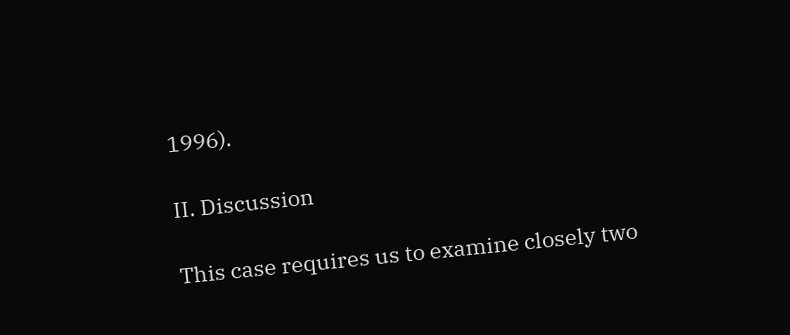1996).

II. Discussion

This case requires us to examine closely two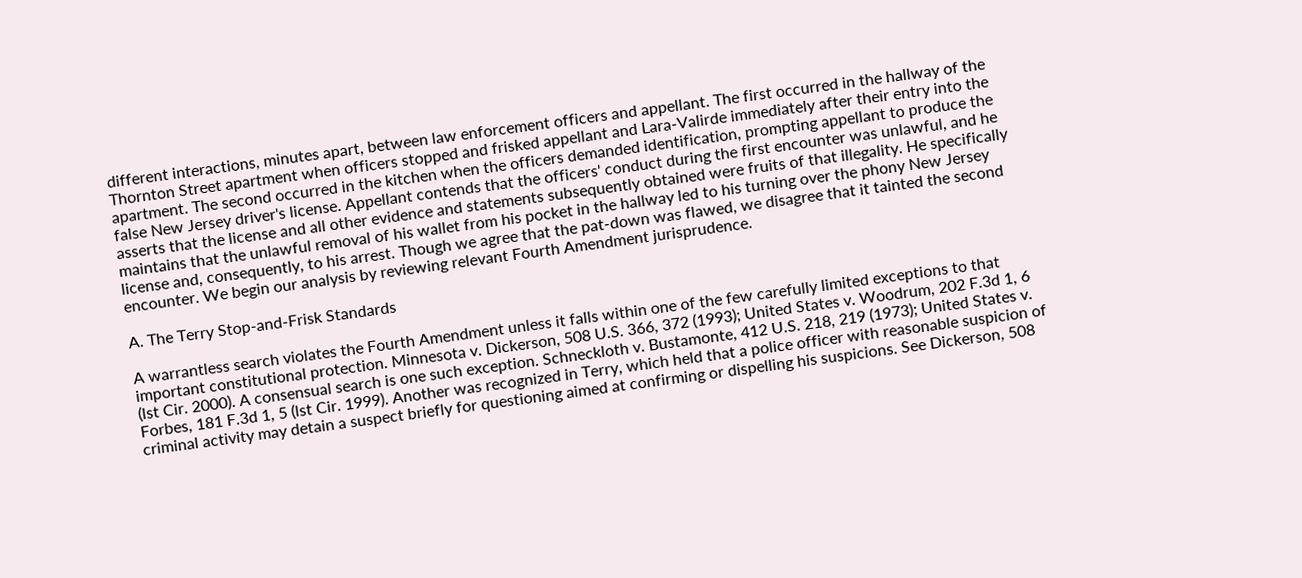different interactions, minutes apart, between law enforcement officers and appellant. The first occurred in the hallway of the Thornton Street apartment when officers stopped and frisked appellant and Lara-Valirde immediately after their entry into the apartment. The second occurred in the kitchen when the officers demanded identification, prompting appellant to produce the false New Jersey driver's license. Appellant contends that the officers' conduct during the first encounter was unlawful, and he asserts that the license and all other evidence and statements subsequently obtained were fruits of that illegality. He specifically maintains that the unlawful removal of his wallet from his pocket in the hallway led to his turning over the phony New Jersey license and, consequently, to his arrest. Though we agree that the pat-down was flawed, we disagree that it tainted the second encounter. We begin our analysis by reviewing relevant Fourth Amendment jurisprudence.

A. The Terry Stop-and-Frisk Standards

A warrantless search violates the Fourth Amendment unless it falls within one of the few carefully limited exceptions to that important constitutional protection. Minnesota v. Dickerson, 508 U.S. 366, 372 (1993); United States v. Woodrum, 202 F.3d 1, 6 (lst Cir. 2000). A consensual search is one such exception. Schneckloth v. Bustamonte, 412 U.S. 218, 219 (1973); United States v. Forbes, 181 F.3d 1, 5 (lst Cir. 1999). Another was recognized in Terry, which held that a police officer with reasonable suspicion of criminal activity may detain a suspect briefly for questioning aimed at confirming or dispelling his suspicions. See Dickerson, 508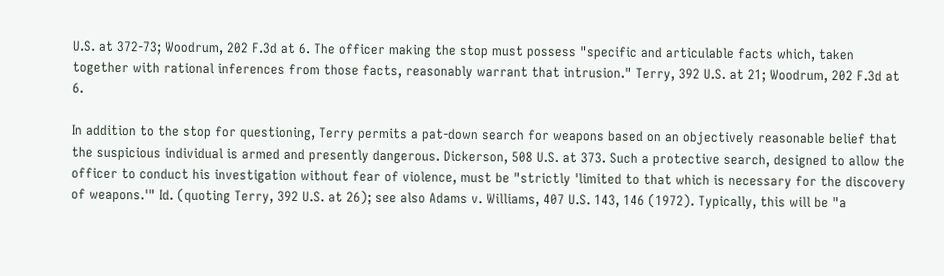U.S. at 372-73; Woodrum, 202 F.3d at 6. The officer making the stop must possess "specific and articulable facts which, taken together with rational inferences from those facts, reasonably warrant that intrusion." Terry, 392 U.S. at 21; Woodrum, 202 F.3d at 6.

In addition to the stop for questioning, Terry permits a pat-down search for weapons based on an objectively reasonable belief that the suspicious individual is armed and presently dangerous. Dickerson, 508 U.S. at 373. Such a protective search, designed to allow the officer to conduct his investigation without fear of violence, must be "strictly 'limited to that which is necessary for the discovery of weapons.'" Id. (quoting Terry, 392 U.S. at 26); see also Adams v. Williams, 407 U.S. 143, 146 (1972). Typically, this will be "a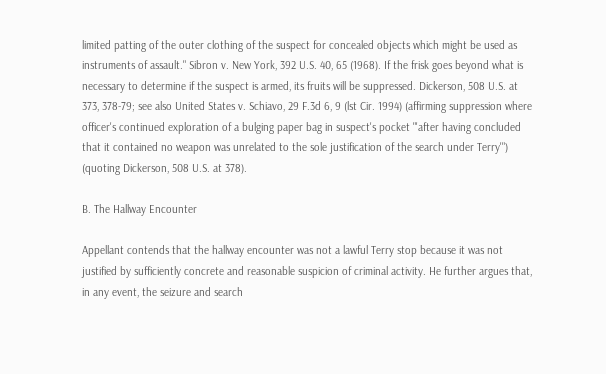limited patting of the outer clothing of the suspect for concealed objects which might be used as instruments of assault." Sibron v. New York, 392 U.S. 40, 65 (1968). If the frisk goes beyond what is necessary to determine if the suspect is armed, its fruits will be suppressed. Dickerson, 508 U.S. at 373, 378-79; see also United States v. Schiavo, 29 F.3d 6, 9 (lst Cir. 1994) (affirming suppression where officer's continued exploration of a bulging paper bag in suspect's pocket "'after having concluded that it contained no weapon was unrelated to the sole justification of the search under Terry'") (quoting Dickerson, 508 U.S. at 378).

B. The Hallway Encounter

Appellant contends that the hallway encounter was not a lawful Terry stop because it was not justified by sufficiently concrete and reasonable suspicion of criminal activity. He further argues that, in any event, the seizure and search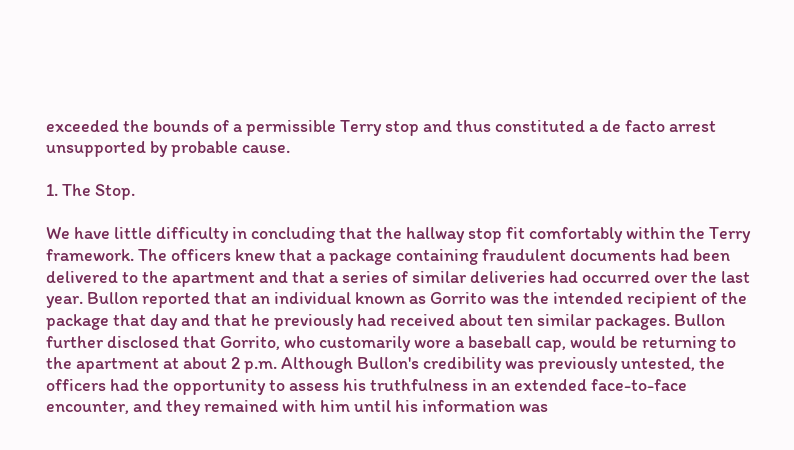exceeded the bounds of a permissible Terry stop and thus constituted a de facto arrest unsupported by probable cause.

1. The Stop.

We have little difficulty in concluding that the hallway stop fit comfortably within the Terry framework. The officers knew that a package containing fraudulent documents had been delivered to the apartment and that a series of similar deliveries had occurred over the last year. Bullon reported that an individual known as Gorrito was the intended recipient of the package that day and that he previously had received about ten similar packages. Bullon further disclosed that Gorrito, who customarily wore a baseball cap, would be returning to the apartment at about 2 p.m. Although Bullon's credibility was previously untested, the officers had the opportunity to assess his truthfulness in an extended face-to-face encounter, and they remained with him until his information was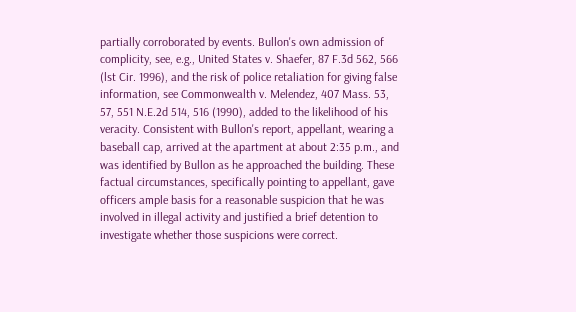partially corroborated by events. Bullon's own admission of complicity, see, e.g., United States v. Shaefer, 87 F.3d 562, 566 (lst Cir. 1996), and the risk of police retaliation for giving false information, see Commonwealth v. Melendez, 407 Mass. 53, 57, 551 N.E.2d 514, 516 (1990), added to the likelihood of his veracity. Consistent with Bullon's report, appellant, wearing a baseball cap, arrived at the apartment at about 2:35 p.m., and was identified by Bullon as he approached the building. These factual circumstances, specifically pointing to appellant, gave officers ample basis for a reasonable suspicion that he was involved in illegal activity and justified a brief detention to investigate whether those suspicions were correct.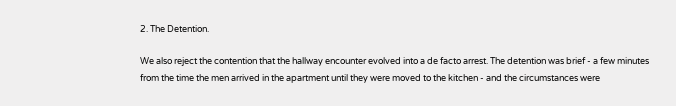2. The Detention.

We also reject the contention that the hallway encounter evolved into a de facto arrest. The detention was brief - a few minutes from the time the men arrived in the apartment until they were moved to the kitchen - and the circumstances were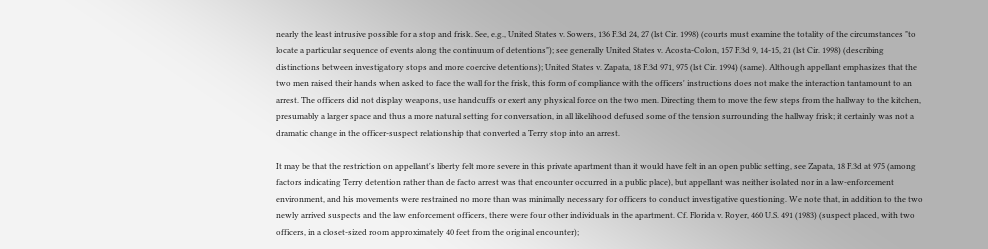nearly the least intrusive possible for a stop and frisk. See, e.g., United States v. Sowers, 136 F.3d 24, 27 (lst Cir. 1998) (courts must examine the totality of the circumstances "to locate a particular sequence of events along the continuum of detentions"); see generally United States v. Acosta-Colon, 157 F.3d 9, 14-15, 21 (lst Cir. 1998) (describing distinctions between investigatory stops and more coercive detentions); United States v. Zapata, 18 F.3d 971, 975 (lst Cir. 1994) (same). Although appellant emphasizes that the two men raised their hands when asked to face the wall for the frisk, this form of compliance with the officers' instructions does not make the interaction tantamount to an arrest. The officers did not display weapons, use handcuffs or exert any physical force on the two men. Directing them to move the few steps from the hallway to the kitchen, presumably a larger space and thus a more natural setting for conversation, in all likelihood defused some of the tension surrounding the hallway frisk; it certainly was not a dramatic change in the officer-suspect relationship that converted a Terry stop into an arrest.

It may be that the restriction on appellant's liberty felt more severe in this private apartment than it would have felt in an open public setting, see Zapata, 18 F.3d at 975 (among factors indicating Terry detention rather than de facto arrest was that encounter occurred in a public place), but appellant was neither isolated nor in a law-enforcement environment, and his movements were restrained no more than was minimally necessary for officers to conduct investigative questioning. We note that, in addition to the two newly arrived suspects and the law enforcement officers, there were four other individuals in the apartment. Cf. Florida v. Royer, 460 U.S. 491 (1983) (suspect placed, with two officers, in a closet-sized room approximately 40 feet from the original encounter);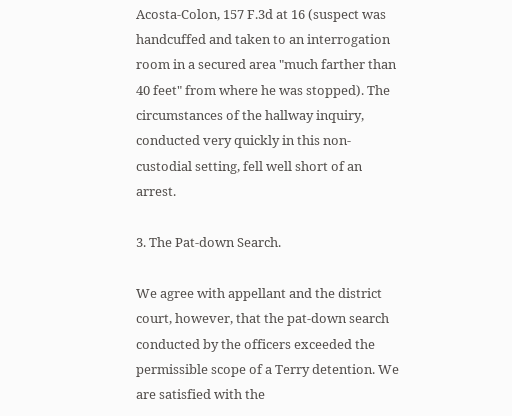Acosta-Colon, 157 F.3d at 16 (suspect was handcuffed and taken to an interrogation room in a secured area "much farther than 40 feet" from where he was stopped). The circumstances of the hallway inquiry, conducted very quickly in this non-custodial setting, fell well short of an arrest.

3. The Pat-down Search.

We agree with appellant and the district court, however, that the pat-down search conducted by the officers exceeded the permissible scope of a Terry detention. We are satisfied with the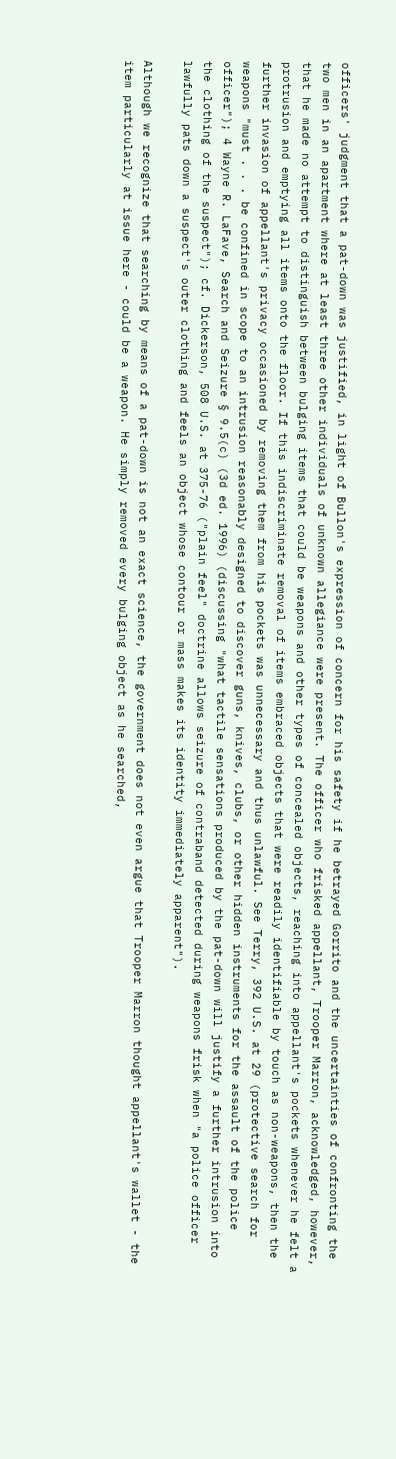officers' judgment that a pat-down was justified, in light of Bullon's expression of concern for his safety if he betrayed Gorrito and the uncertainties of confronting the two men in an apartment where at least three other individuals of unknown allegiance were present. The officer who frisked appellant, Trooper Marron, acknowledged, however, that he made no attempt to distinguish between bulging items that could be weapons and other types of concealed objects, reaching into appellant's pockets whenever he felt a protrusion and emptying all items onto the floor. If this indiscriminate removal of items embraced objects that were readily identifiable by touch as non-weapons, then the further invasion of appellant's privacy occasioned by removing them from his pockets was unnecessary and thus unlawful. See Terry, 392 U.S. at 29 (protective search for weapons "must . . . be confined in scope to an intrusion reasonably designed to discover guns, knives, clubs, or other hidden instruments for the assault of the police officer"); 4 Wayne R. LaFave, Search and Seizure § 9.5(c) (3d ed. 1996) (discussing "what tactile sensations produced by the pat-down will justify a further intrusion into the clothing of the suspect"); cf. Dickerson, 508 U.S. at 375-76 ("plain feel" doctrine allows seizure of contraband detected during weapons frisk when "a police officer lawfully pats down a suspect's outer clothing and feels an object whose contour or mass makes its identity immediately apparent").

Although we recognize that searching by means of a pat-down is not an exact science, the government does not even argue that Trooper Marron thought appellant's wallet - the item particularly at issue here - could be a weapon. He simply removed every bulging object as he searched,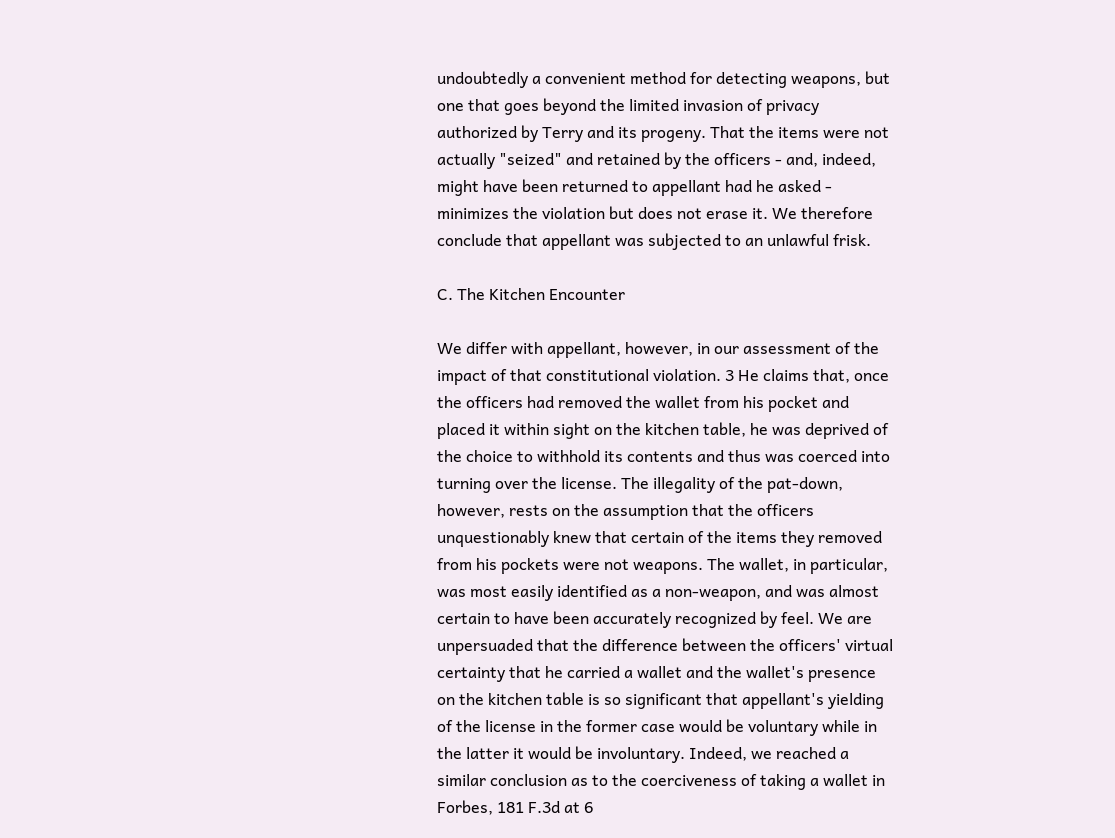undoubtedly a convenient method for detecting weapons, but one that goes beyond the limited invasion of privacy authorized by Terry and its progeny. That the items were not actually "seized" and retained by the officers - and, indeed, might have been returned to appellant had he asked - minimizes the violation but does not erase it. We therefore conclude that appellant was subjected to an unlawful frisk.

C. The Kitchen Encounter

We differ with appellant, however, in our assessment of the impact of that constitutional violation. 3 He claims that, once the officers had removed the wallet from his pocket and placed it within sight on the kitchen table, he was deprived of the choice to withhold its contents and thus was coerced into turning over the license. The illegality of the pat-down, however, rests on the assumption that the officers unquestionably knew that certain of the items they removed from his pockets were not weapons. The wallet, in particular, was most easily identified as a non-weapon, and was almost certain to have been accurately recognized by feel. We are unpersuaded that the difference between the officers' virtual certainty that he carried a wallet and the wallet's presence on the kitchen table is so significant that appellant's yielding of the license in the former case would be voluntary while in the latter it would be involuntary. Indeed, we reached a similar conclusion as to the coerciveness of taking a wallet in Forbes, 181 F.3d at 6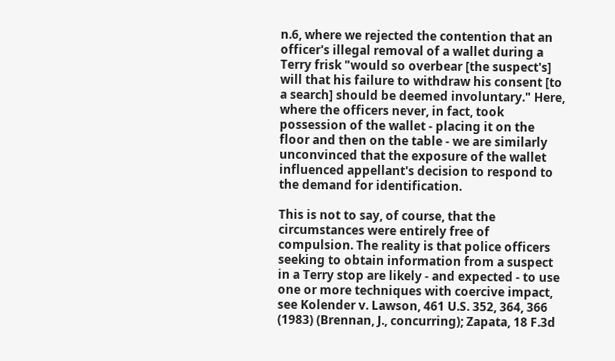n.6, where we rejected the contention that an officer's illegal removal of a wallet during a Terry frisk "would so overbear [the suspect's] will that his failure to withdraw his consent [to a search] should be deemed involuntary." Here, where the officers never, in fact, took possession of the wallet - placing it on the floor and then on the table - we are similarly unconvinced that the exposure of the wallet influenced appellant's decision to respond to the demand for identification.

This is not to say, of course, that the circumstances were entirely free of compulsion. The reality is that police officers seeking to obtain information from a suspect in a Terry stop are likely - and expected - to use one or more techniques with coercive impact, see Kolender v. Lawson, 461 U.S. 352, 364, 366 (1983) (Brennan, J., concurring); Zapata, 18 F.3d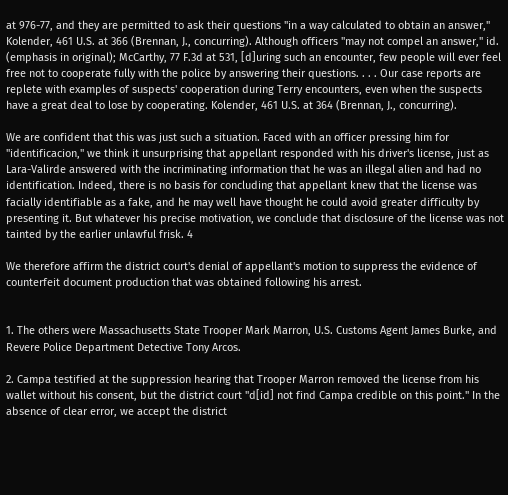at 976-77, and they are permitted to ask their questions "in a way calculated to obtain an answer," Kolender, 461 U.S. at 366 (Brennan, J., concurring). Although officers "may not compel an answer," id. (emphasis in original); McCarthy, 77 F.3d at 531, [d]uring such an encounter, few people will ever feel free not to cooperate fully with the police by answering their questions. . . . Our case reports are replete with examples of suspects' cooperation during Terry encounters, even when the suspects have a great deal to lose by cooperating. Kolender, 461 U.S. at 364 (Brennan, J., concurring).

We are confident that this was just such a situation. Faced with an officer pressing him for "identificacion," we think it unsurprising that appellant responded with his driver's license, just as Lara-Valirde answered with the incriminating information that he was an illegal alien and had no identification. Indeed, there is no basis for concluding that appellant knew that the license was facially identifiable as a fake, and he may well have thought he could avoid greater difficulty by presenting it. But whatever his precise motivation, we conclude that disclosure of the license was not tainted by the earlier unlawful frisk. 4

We therefore affirm the district court's denial of appellant's motion to suppress the evidence of counterfeit document production that was obtained following his arrest.


1. The others were Massachusetts State Trooper Mark Marron, U.S. Customs Agent James Burke, and Revere Police Department Detective Tony Arcos.

2. Campa testified at the suppression hearing that Trooper Marron removed the license from his wallet without his consent, but the district court "d[id] not find Campa credible on this point." In the absence of clear error, we accept the district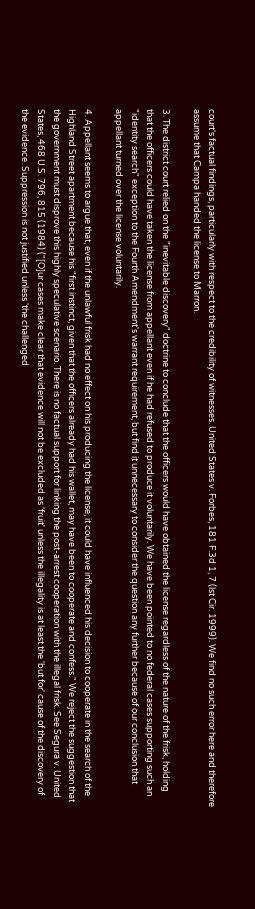court's factual findings, particularly with respect to the credibility of witnesses. United States v. Forbes, 181 F.3d 1, 7 (lst Cir. 1999). We find no such error here and therefore assume that Campa handed the license to Marron.

3. The district court relied on the "inevitable discovery" doctrine to conclude that the officers would have obtained the license regardless of the nature of the frisk, holding that the officers could have taken the license from appellant even if he had refused to produce it voluntarily. We have been pointed to no federal cases supporting such an "identity search" exception to the Fourth Amendment's warrant requirement, but find it unnecessary to consider the question any further because of our conclusion that appellant turned over the license voluntarily.

4. Appellant seems to argue that, even if the unlawful frisk had no effect on his producing the license, it could have influenced his decision to cooperate in the search of the Highland Street apartment because his "first instinct, given that the officers already had his wallet, may have been to cooperate and confess." We reject the suggestion that the government must disprove this highly speculative scenario. There is no factual support for linking the post-arrest cooperation with the illegal frisk. See Segura v. United States, 468 U.S. 796, 815 (1984) ("[O]ur cases make clear that evidence will not be excluded as 'fruit' unless the illegality is at least the 'but for' cause of the discovery of the evidence. Suppression is not justified unless 'the challenged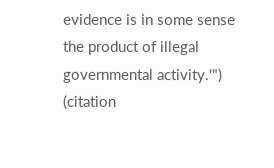evidence is in some sense the product of illegal governmental activity.'") (citation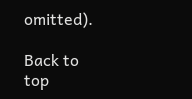omitted).

Back to top